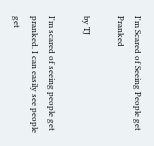I'm Scared of Seeing People get Pranked

by TJ

I'm scared of seeing people get pranked. I can easily see people get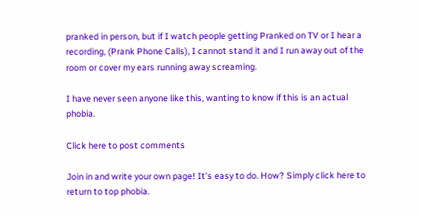pranked in person, but if I watch people getting Pranked on TV or I hear a recording, (Prank Phone Calls), I cannot stand it and I run away out of the room or cover my ears running away screaming.

I have never seen anyone like this, wanting to know if this is an actual phobia.

Click here to post comments

Join in and write your own page! It's easy to do. How? Simply click here to return to top phobia.